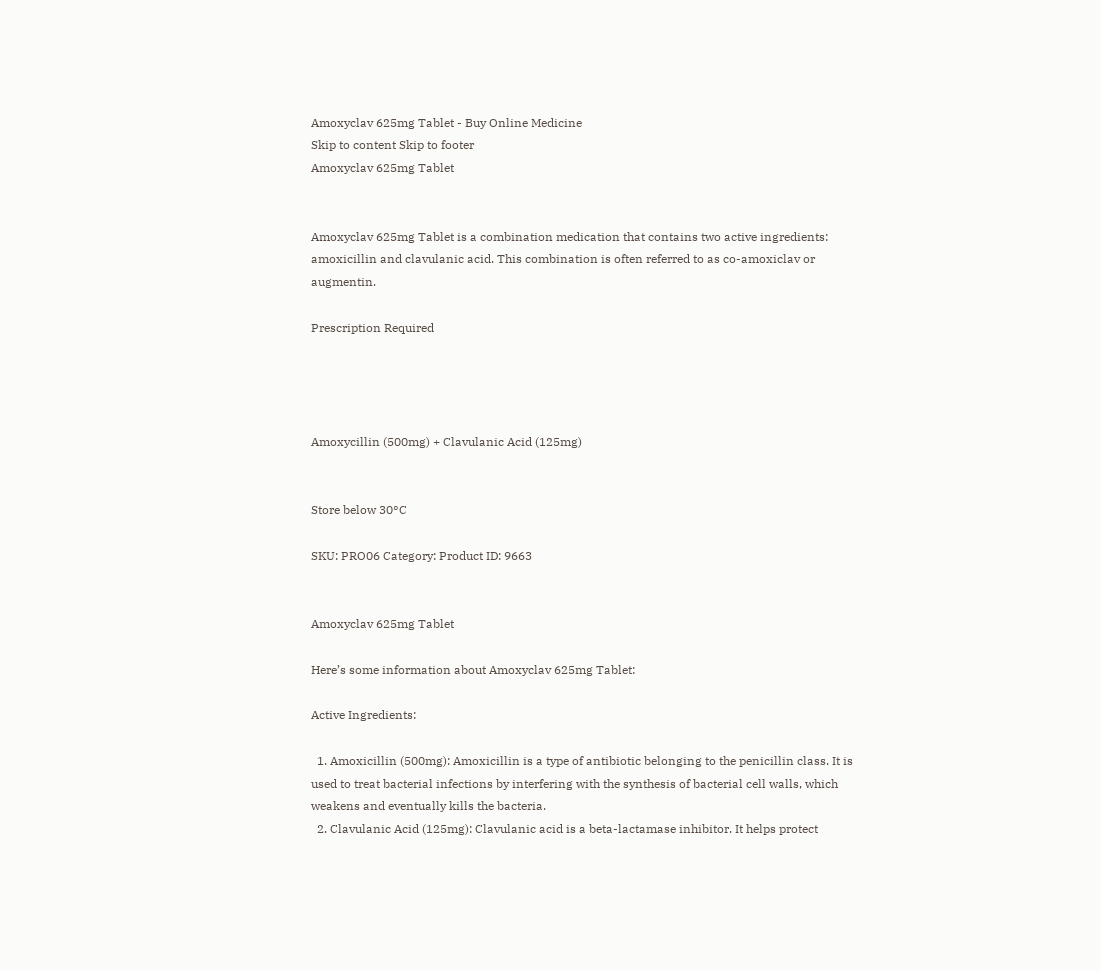Amoxyclav 625mg Tablet - Buy Online Medicine
Skip to content Skip to footer
Amoxyclav 625mg Tablet


Amoxyclav 625mg Tablet is a combination medication that contains two active ingredients: amoxicillin and clavulanic acid. This combination is often referred to as co-amoxiclav or augmentin.

Prescription Required




Amoxycillin (500mg) + Clavulanic Acid (125mg)


Store below 30°C

SKU: PRO06 Category: Product ID: 9663


Amoxyclav 625mg Tablet

Here’s some information about Amoxyclav 625mg Tablet:

Active Ingredients:

  1. Amoxicillin (500mg): Amoxicillin is a type of antibiotic belonging to the penicillin class. It is used to treat bacterial infections by interfering with the synthesis of bacterial cell walls, which weakens and eventually kills the bacteria.
  2. Clavulanic Acid (125mg): Clavulanic acid is a beta-lactamase inhibitor. It helps protect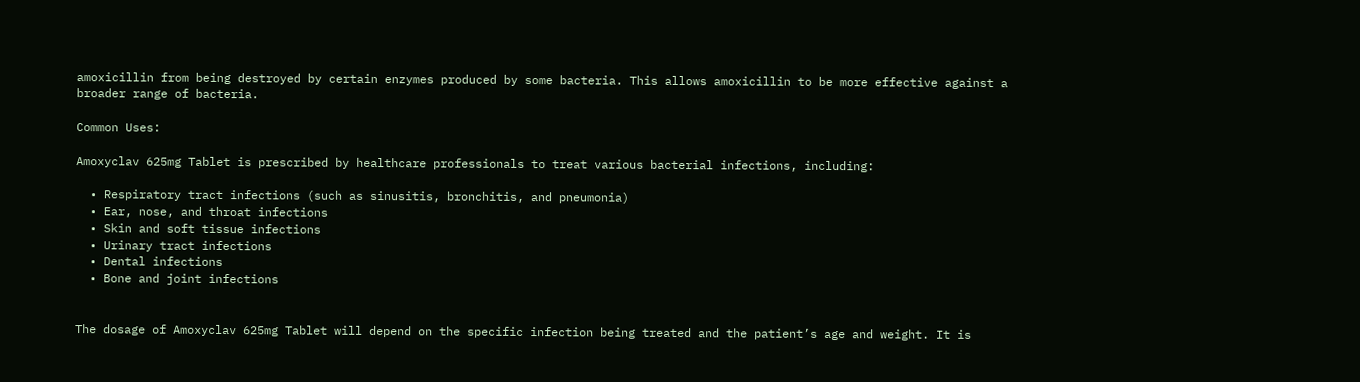amoxicillin from being destroyed by certain enzymes produced by some bacteria. This allows amoxicillin to be more effective against a broader range of bacteria.

Common Uses:

Amoxyclav 625mg Tablet is prescribed by healthcare professionals to treat various bacterial infections, including:

  • Respiratory tract infections (such as sinusitis, bronchitis, and pneumonia)
  • Ear, nose, and throat infections
  • Skin and soft tissue infections
  • Urinary tract infections
  • Dental infections
  • Bone and joint infections


The dosage of Amoxyclav 625mg Tablet will depend on the specific infection being treated and the patient’s age and weight. It is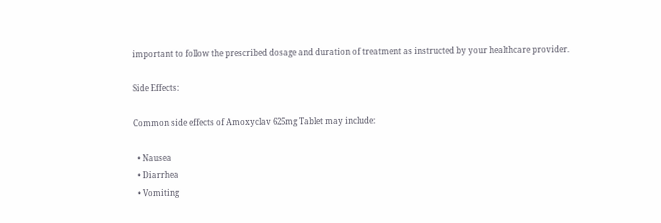important to follow the prescribed dosage and duration of treatment as instructed by your healthcare provider.

Side Effects:

Common side effects of Amoxyclav 625mg Tablet may include:

  • Nausea
  • Diarrhea
  • Vomiting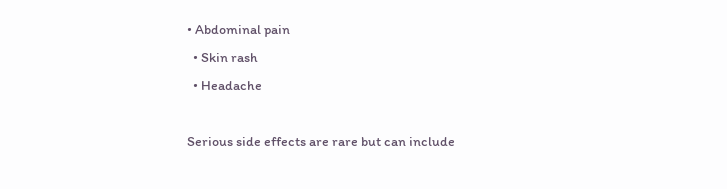• Abdominal pain
  • Skin rash
  • Headache

Serious side effects are rare but can include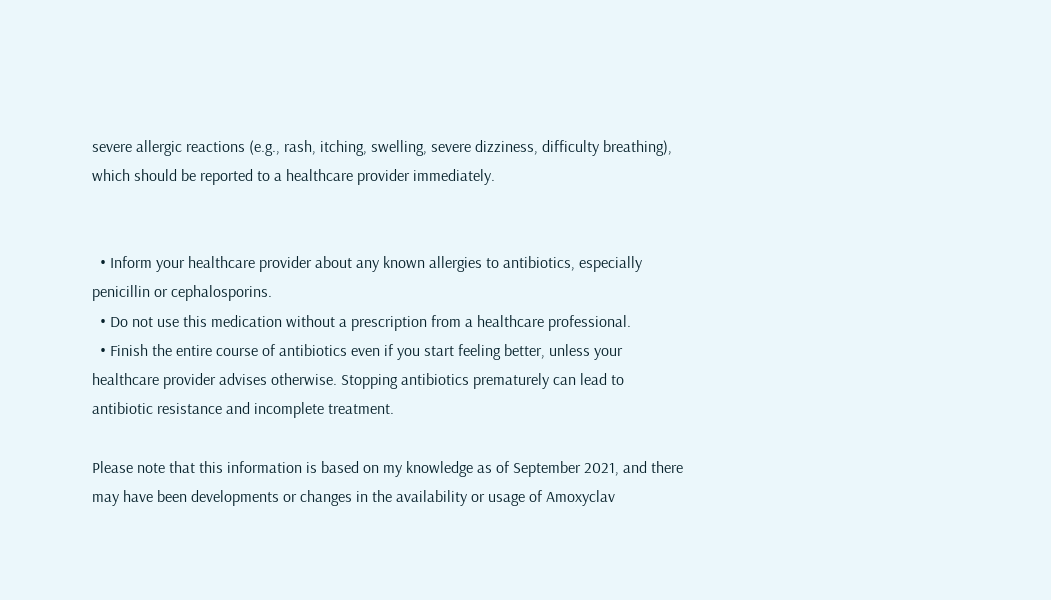severe allergic reactions (e.g., rash, itching, swelling, severe dizziness, difficulty breathing), which should be reported to a healthcare provider immediately.


  • Inform your healthcare provider about any known allergies to antibiotics, especially penicillin or cephalosporins.
  • Do not use this medication without a prescription from a healthcare professional.
  • Finish the entire course of antibiotics even if you start feeling better, unless your healthcare provider advises otherwise. Stopping antibiotics prematurely can lead to antibiotic resistance and incomplete treatment.

Please note that this information is based on my knowledge as of September 2021, and there may have been developments or changes in the availability or usage of Amoxyclav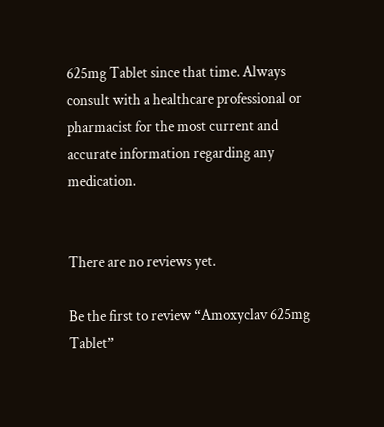625mg Tablet since that time. Always consult with a healthcare professional or pharmacist for the most current and accurate information regarding any medication.


There are no reviews yet.

Be the first to review “Amoxyclav 625mg Tablet”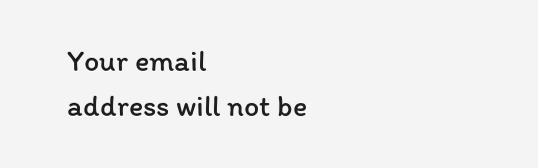Your email address will not be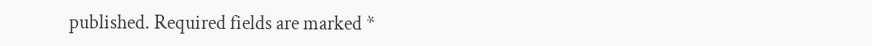published. Required fields are marked *